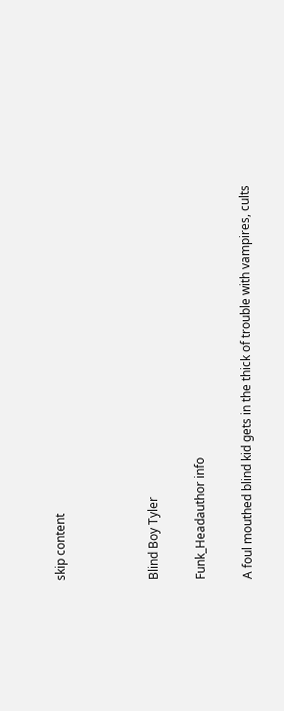skip content



Blind Boy Tyler

Funk_Headauthor info

A foul mouthed blind kid gets in the thick of trouble with vampires, cults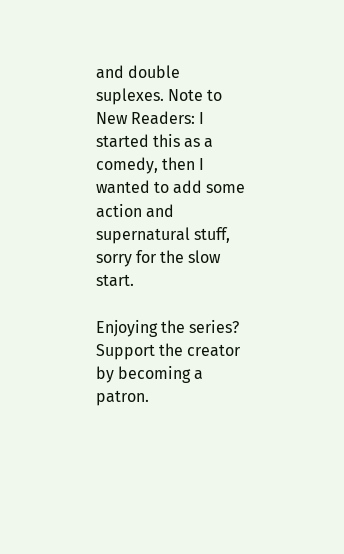and double suplexes. Note to New Readers: I started this as a comedy, then I wanted to add some action and supernatural stuff, sorry for the slow start.

Enjoying the series? Support the creator by becoming a patron.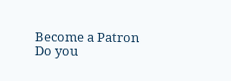Become a Patron
Do you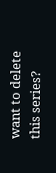want to delete
this series?